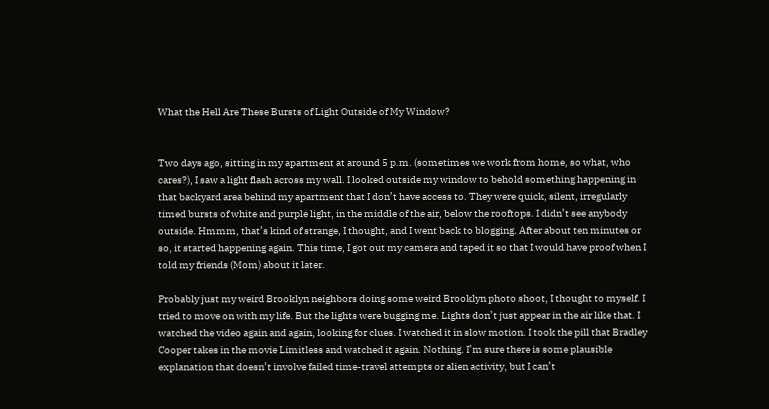What the Hell Are These Bursts of Light Outside of My Window?


Two days ago, sitting in my apartment at around 5 p.m. (sometimes we work from home, so what, who cares?), I saw a light flash across my wall. I looked outside my window to behold something happening in that backyard area behind my apartment that I don’t have access to. They were quick, silent, irregularly timed bursts of white and purple light, in the middle of the air, below the rooftops. I didn’t see anybody outside. Hmmm, that’s kind of strange, I thought, and I went back to blogging. After about ten minutes or so, it started happening again. This time, I got out my camera and taped it so that I would have proof when I told my friends (Mom) about it later.

Probably just my weird Brooklyn neighbors doing some weird Brooklyn photo shoot, I thought to myself. I tried to move on with my life. But the lights were bugging me. Lights don’t just appear in the air like that. I watched the video again and again, looking for clues. I watched it in slow motion. I took the pill that Bradley Cooper takes in the movie Limitless and watched it again. Nothing. I’m sure there is some plausible explanation that doesn’t involve failed time-travel attempts or alien activity, but I can’t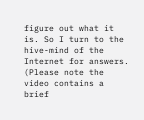figure out what it is. So I turn to the hive-mind of the Internet for answers. (Please note the video contains a brief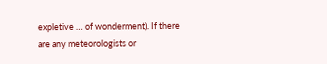expletive … of wonderment). If there are any meteorologists or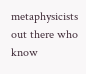metaphysicists out there who know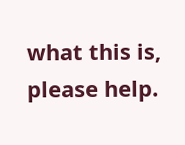what this is, please help.